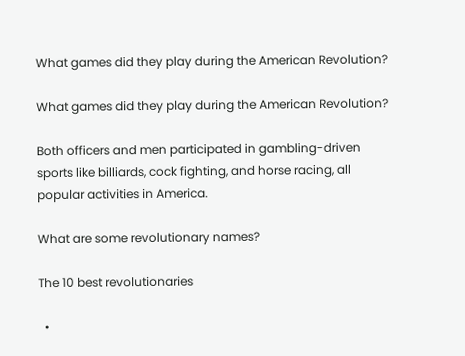What games did they play during the American Revolution?

What games did they play during the American Revolution?

Both officers and men participated in gambling-driven sports like billiards, cock fighting, and horse racing, all popular activities in America.

What are some revolutionary names?

The 10 best revolutionaries

  •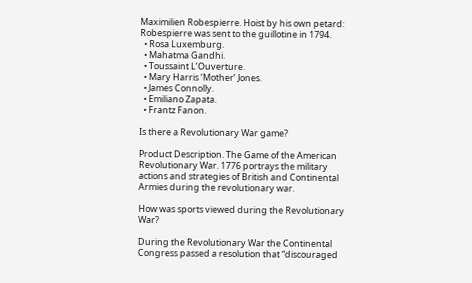Maximilien Robespierre. Hoist by his own petard: Robespierre was sent to the guillotine in 1794.
  • Rosa Luxemburg.
  • Mahatma Gandhi.
  • Toussaint L’Ouverture.
  • Mary Harris ‘Mother’ Jones.
  • James Connolly.
  • Emiliano Zapata.
  • Frantz Fanon.

Is there a Revolutionary War game?

Product Description. The Game of the American Revolutionary War. 1776 portrays the military actions and strategies of British and Continental Armies during the revolutionary war.

How was sports viewed during the Revolutionary War?

During the Revolutionary War the Continental Congress passed a resolution that “discouraged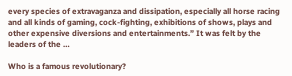every species of extravaganza and dissipation, especially all horse racing and all kinds of gaming, cock-fighting, exhibitions of shows, plays and other expensive diversions and entertainments.” It was felt by the leaders of the …

Who is a famous revolutionary?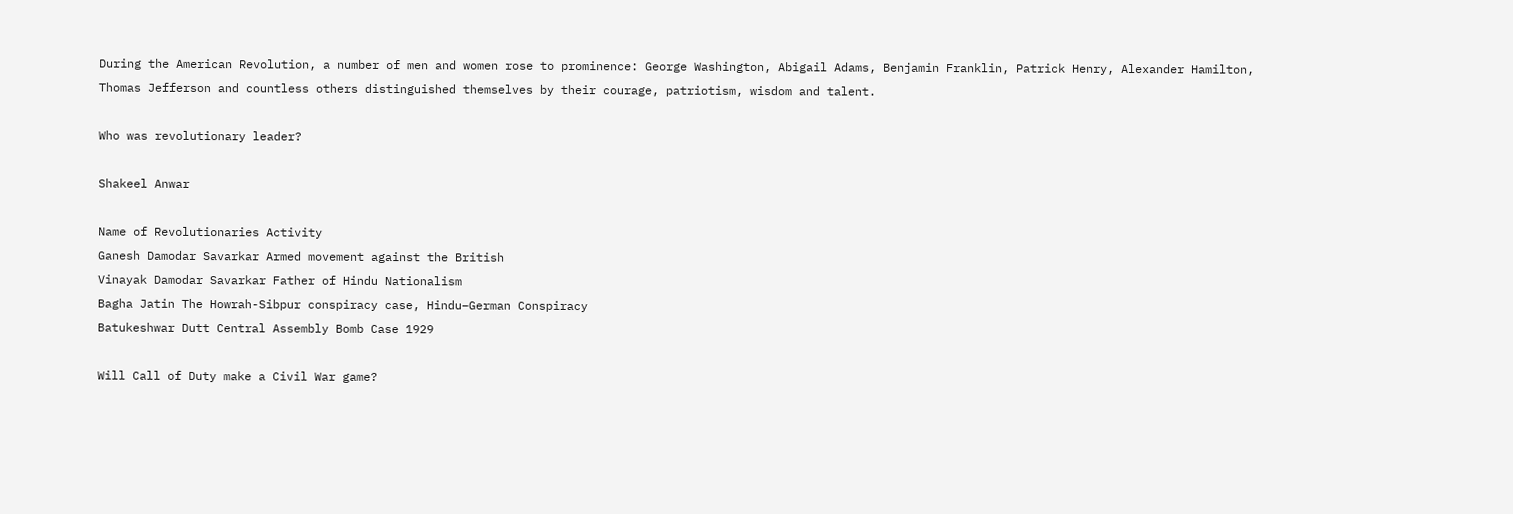During the American Revolution, a number of men and women rose to prominence: George Washington, Abigail Adams, Benjamin Franklin, Patrick Henry, Alexander Hamilton, Thomas Jefferson and countless others distinguished themselves by their courage, patriotism, wisdom and talent.

Who was revolutionary leader?

Shakeel Anwar

Name of Revolutionaries Activity
Ganesh Damodar Savarkar Armed movement against the British
Vinayak Damodar Savarkar Father of Hindu Nationalism
Bagha Jatin The Howrah-Sibpur conspiracy case, Hindu–German Conspiracy
Batukeshwar Dutt Central Assembly Bomb Case 1929

Will Call of Duty make a Civil War game?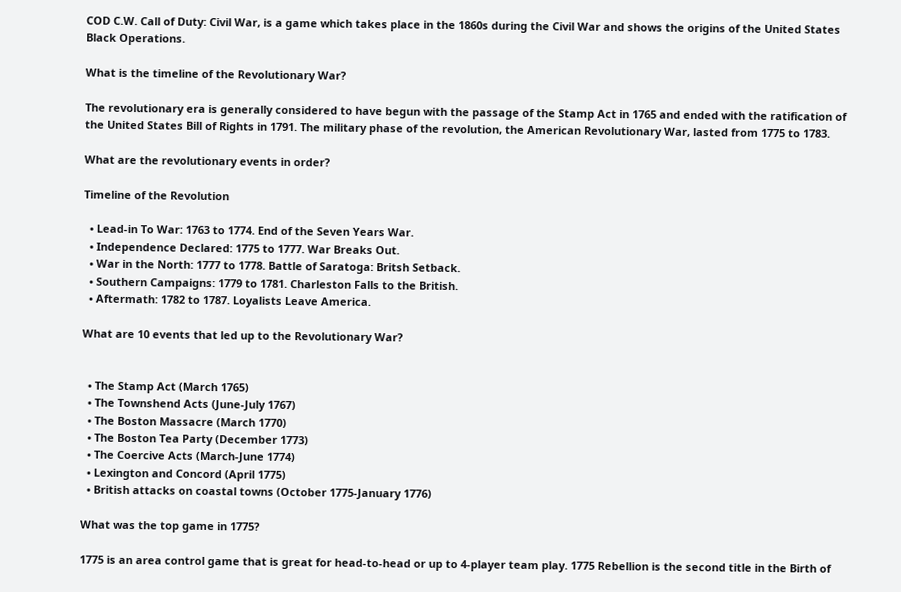COD C.W. Call of Duty: Civil War, is a game which takes place in the 1860s during the Civil War and shows the origins of the United States Black Operations.

What is the timeline of the Revolutionary War?

The revolutionary era is generally considered to have begun with the passage of the Stamp Act in 1765 and ended with the ratification of the United States Bill of Rights in 1791. The military phase of the revolution, the American Revolutionary War, lasted from 1775 to 1783.

What are the revolutionary events in order?

Timeline of the Revolution

  • Lead-in To War: 1763 to 1774. End of the Seven Years War.
  • Independence Declared: 1775 to 1777. War Breaks Out.
  • War in the North: 1777 to 1778. Battle of Saratoga: Britsh Setback.
  • Southern Campaigns: 1779 to 1781. Charleston Falls to the British.
  • Aftermath: 1782 to 1787. Loyalists Leave America.

What are 10 events that led up to the Revolutionary War?


  • The Stamp Act (March 1765)
  • The Townshend Acts (June-July 1767)
  • The Boston Massacre (March 1770)
  • The Boston Tea Party (December 1773)
  • The Coercive Acts (March-June 1774)
  • Lexington and Concord (April 1775)
  • British attacks on coastal towns (October 1775-January 1776)

What was the top game in 1775?

1775 is an area control game that is great for head-to-head or up to 4-player team play. 1775 Rebellion is the second title in the Birth of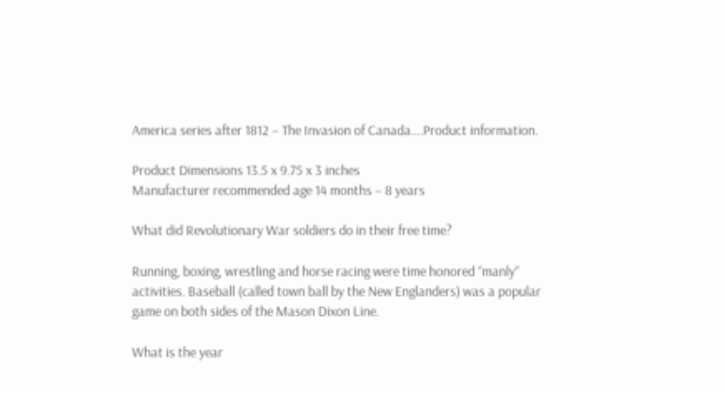America series after 1812 – The Invasion of Canada….Product information.

Product Dimensions 13.5 x 9.75 x 3 inches
Manufacturer recommended age 14 months – 8 years

What did Revolutionary War soldiers do in their free time?

Running, boxing, wrestling and horse racing were time honored “manly” activities. Baseball (called town ball by the New Englanders) was a popular game on both sides of the Mason Dixon Line.

What is the year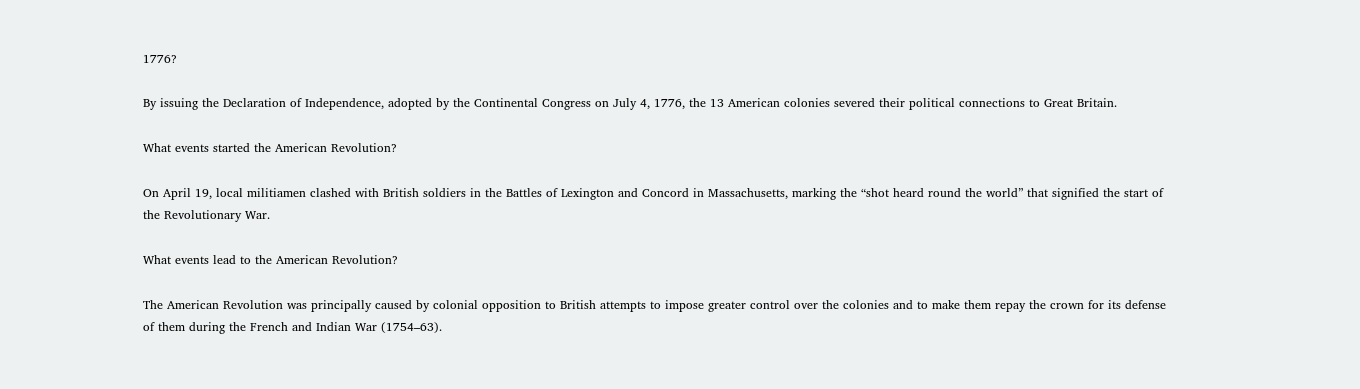1776?

By issuing the Declaration of Independence, adopted by the Continental Congress on July 4, 1776, the 13 American colonies severed their political connections to Great Britain.

What events started the American Revolution?

On April 19, local militiamen clashed with British soldiers in the Battles of Lexington and Concord in Massachusetts, marking the “shot heard round the world” that signified the start of the Revolutionary War.

What events lead to the American Revolution?

The American Revolution was principally caused by colonial opposition to British attempts to impose greater control over the colonies and to make them repay the crown for its defense of them during the French and Indian War (1754–63).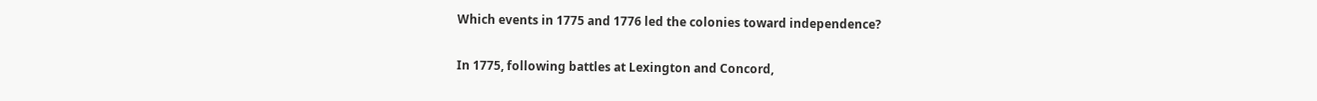Which events in 1775 and 1776 led the colonies toward independence?

In 1775, following battles at Lexington and Concord,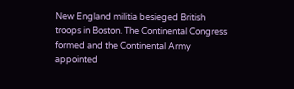New England militia besieged British troops in Boston. The Continental Congress formed and the Continental Army appointed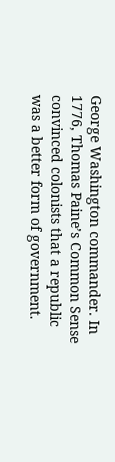George Washington commander. In 1776, Thomas Paine’s Common Sense convinced colonists that a republic was a better form of government.